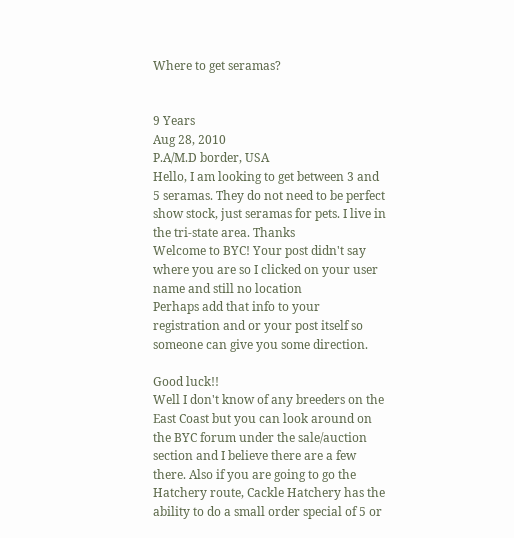Where to get seramas?


9 Years
Aug 28, 2010
P.A/M.D border, USA
Hello, I am looking to get between 3 and 5 seramas. They do not need to be perfect show stock, just seramas for pets. I live in the tri-state area. Thanks
Welcome to BYC! Your post didn't say where you are so I clicked on your user name and still no location
Perhaps add that info to your registration and or your post itself so someone can give you some direction.

Good luck!!
Well I don't know of any breeders on the East Coast but you can look around on the BYC forum under the sale/auction section and I believe there are a few there. Also if you are going to go the Hatchery route, Cackle Hatchery has the ability to do a small order special of 5 or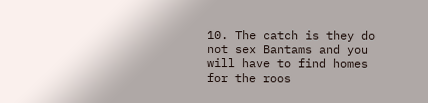10. The catch is they do not sex Bantams and you will have to find homes for the roos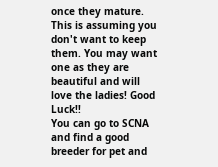once they mature. This is assuming you don't want to keep them. You may want one as they are beautiful and will love the ladies! Good Luck!!
You can go to SCNA and find a good breeder for pet and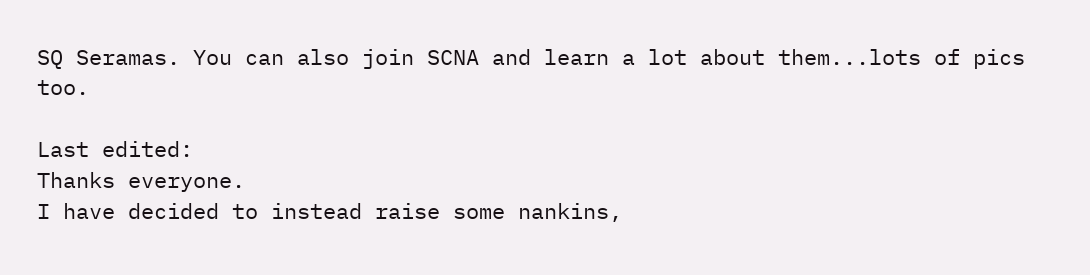SQ Seramas. You can also join SCNA and learn a lot about them...lots of pics too.

Last edited:
Thanks everyone.
I have decided to instead raise some nankins,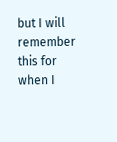but I will remember this for when I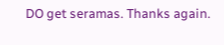DO get seramas. Thanks again.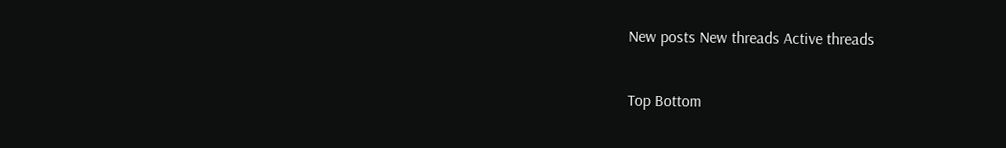New posts New threads Active threads

Top Bottom